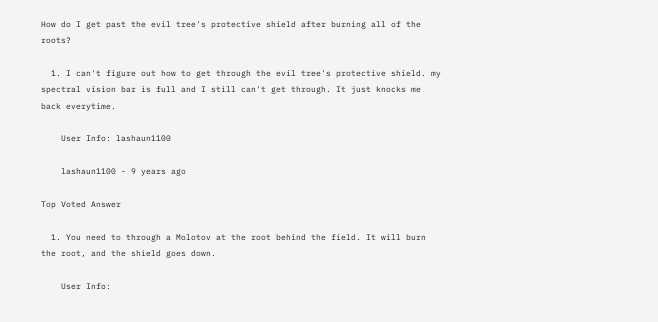How do I get past the evil tree's protective shield after burning all of the roots?

  1. I can't figure out how to get through the evil tree's protective shield. my spectral vision bar is full and I still can't get through. It just knocks me back everytime.

    User Info: lashaun1100

    lashaun1100 - 9 years ago

Top Voted Answer

  1. You need to through a Molotov at the root behind the field. It will burn the root, and the shield goes down.

    User Info: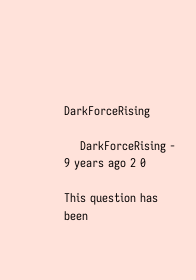DarkForceRising

    DarkForceRising - 9 years ago 2 0

This question has been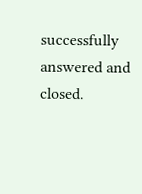successfully answered and closed.